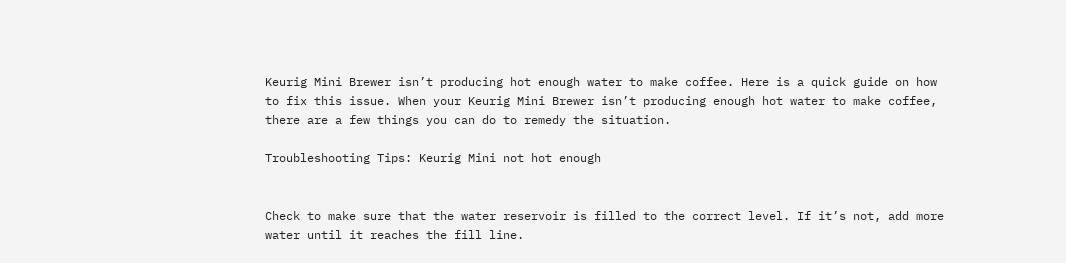Keurig Mini Brewer isn’t producing hot enough water to make coffee. Here is a quick guide on how to fix this issue. When your Keurig Mini Brewer isn’t producing enough hot water to make coffee, there are a few things you can do to remedy the situation.

Troubleshooting Tips: Keurig Mini not hot enough


Check to make sure that the water reservoir is filled to the correct level. If it’s not, add more water until it reaches the fill line.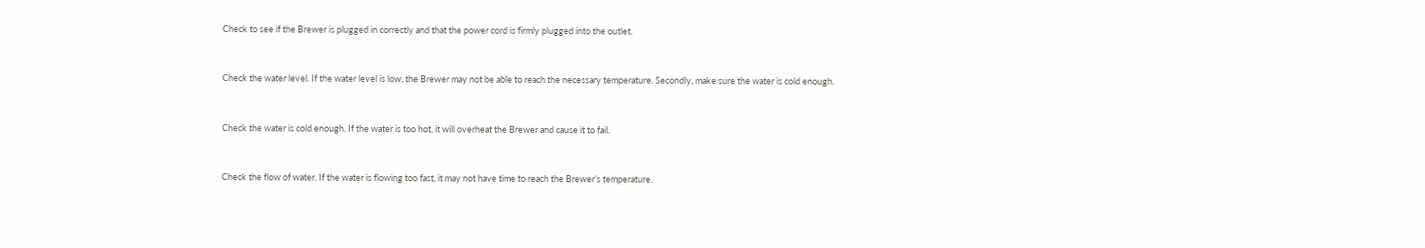Check to see if the Brewer is plugged in correctly and that the power cord is firmly plugged into the outlet.


Check the water level. If the water level is low, the Brewer may not be able to reach the necessary temperature. Secondly, make sure the water is cold enough.


Check the water is cold enough. If the water is too hot, it will overheat the Brewer and cause it to fail.


Check the flow of water. If the water is flowing too fast, it may not have time to reach the Brewer’s temperature.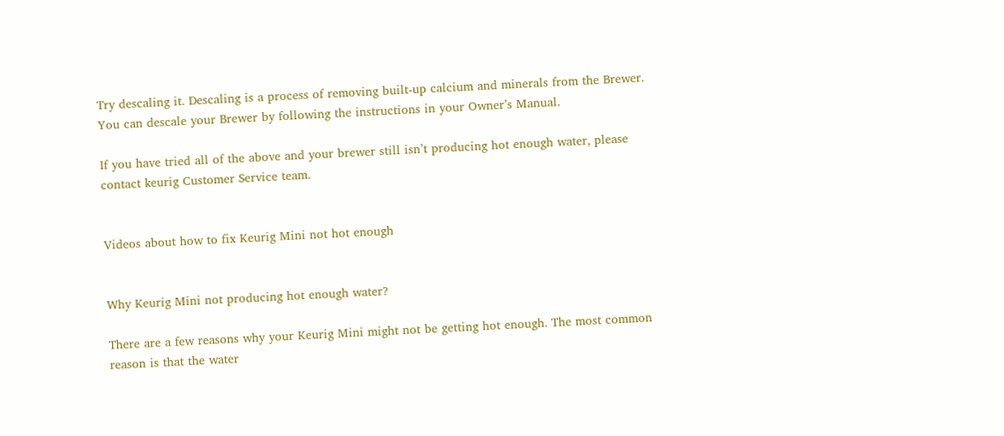Try descaling it. Descaling is a process of removing built-up calcium and minerals from the Brewer. You can descale your Brewer by following the instructions in your Owner’s Manual.

If you have tried all of the above and your brewer still isn’t producing hot enough water, please contact keurig Customer Service team.


Videos about how to fix Keurig Mini not hot enough


Why Keurig Mini not producing hot enough water?

There are a few reasons why your Keurig Mini might not be getting hot enough. The most common reason is that the water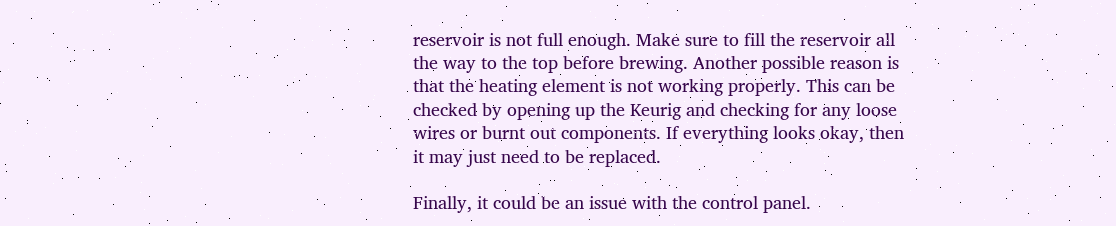reservoir is not full enough. Make sure to fill the reservoir all the way to the top before brewing. Another possible reason is that the heating element is not working properly. This can be checked by opening up the Keurig and checking for any loose wires or burnt out components. If everything looks okay, then it may just need to be replaced.

Finally, it could be an issue with the control panel.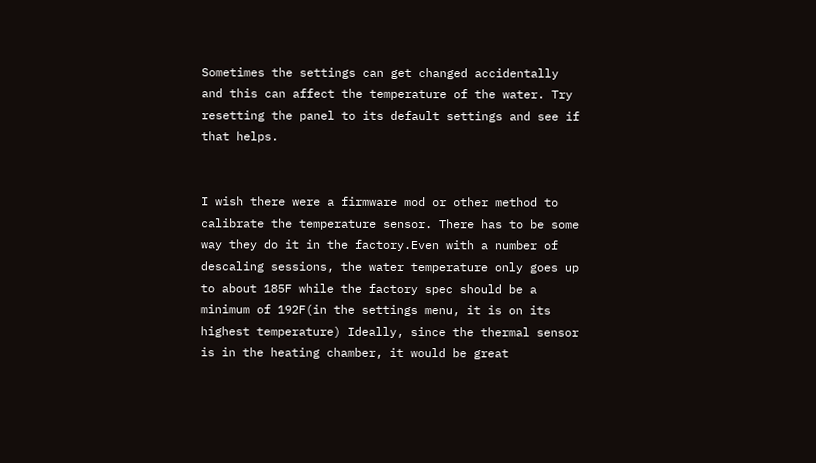Sometimes the settings can get changed accidentally and this can affect the temperature of the water. Try resetting the panel to its default settings and see if that helps.


I wish there were a firmware mod or other method to calibrate the temperature sensor. There has to be some way they do it in the factory.Even with a number of descaling sessions, the water temperature only goes up to about 185F while the factory spec should be a minimum of 192F(in the settings menu, it is on its highest temperature) Ideally, since the thermal sensor is in the heating chamber, it would be great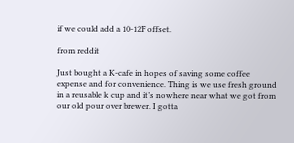if we could add a 10-12F offset.

from reddit

Just bought a K-cafe in hopes of saving some coffee expense and for convenience. Thing is we use fresh ground in a reusable k cup and it’s nowhere near what we got from our old pour over brewer. I gotta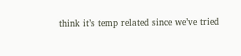think it’s temp related since we’ve tried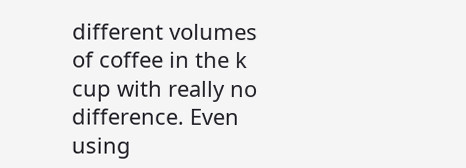different volumes of coffee in the k cup with really no difference. Even using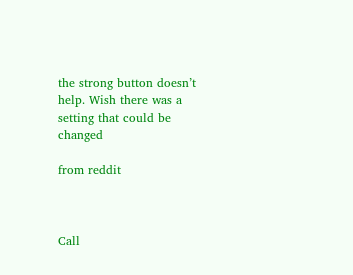the strong button doesn’t help. Wish there was a setting that could be changed

from reddit



Call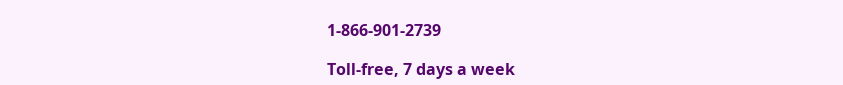1-866-901-2739

Toll-free, 7 days a week